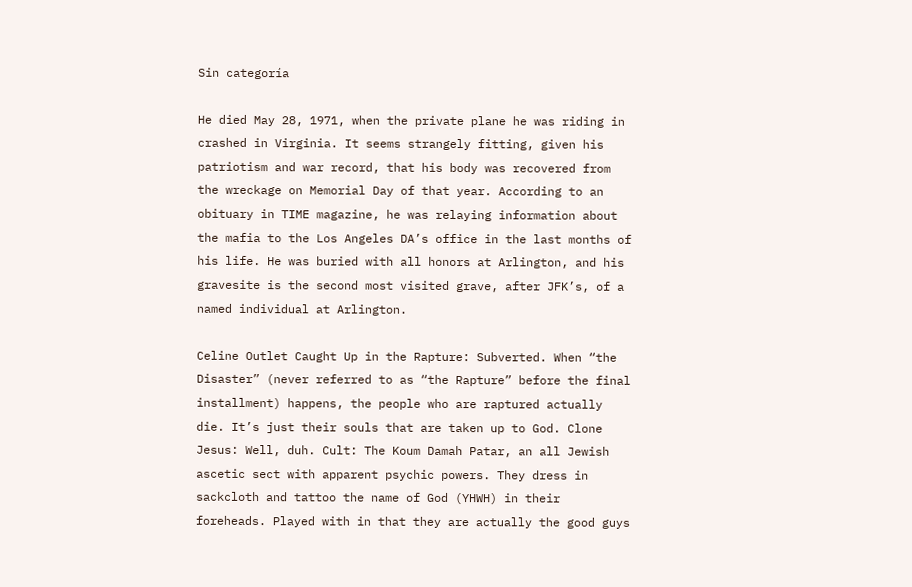Sin categoría

He died May 28, 1971, when the private plane he was riding in crashed in Virginia. It seems strangely fitting, given his patriotism and war record, that his body was recovered from the wreckage on Memorial Day of that year. According to an obituary in TIME magazine, he was relaying information about the mafia to the Los Angeles DA’s office in the last months of his life. He was buried with all honors at Arlington, and his gravesite is the second most visited grave, after JFK’s, of a named individual at Arlington.

Celine Outlet Caught Up in the Rapture: Subverted. When “the Disaster” (never referred to as “the Rapture” before the final installment) happens, the people who are raptured actually die. It’s just their souls that are taken up to God. Clone Jesus: Well, duh. Cult: The Koum Damah Patar, an all Jewish ascetic sect with apparent psychic powers. They dress in sackcloth and tattoo the name of God (YHWH) in their foreheads. Played with in that they are actually the good guys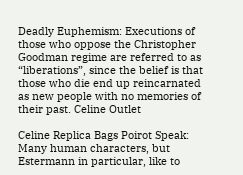Deadly Euphemism: Executions of those who oppose the Christopher Goodman regime are referred to as “liberations”, since the belief is that those who die end up reincarnated as new people with no memories of their past. Celine Outlet

Celine Replica Bags Poirot Speak: Many human characters, but Estermann in particular, like to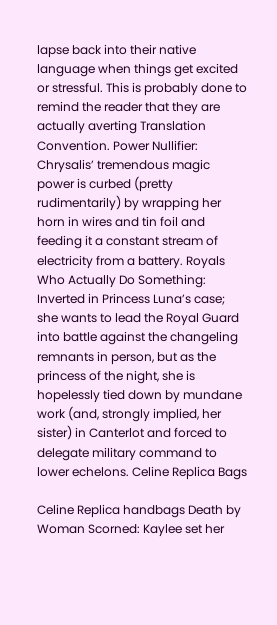lapse back into their native language when things get excited or stressful. This is probably done to remind the reader that they are actually averting Translation Convention. Power Nullifier: Chrysalis’ tremendous magic power is curbed (pretty rudimentarily) by wrapping her horn in wires and tin foil and feeding it a constant stream of electricity from a battery. Royals Who Actually Do Something: Inverted in Princess Luna’s case; she wants to lead the Royal Guard into battle against the changeling remnants in person, but as the princess of the night, she is hopelessly tied down by mundane work (and, strongly implied, her sister) in Canterlot and forced to delegate military command to lower echelons. Celine Replica Bags

Celine Replica handbags Death by Woman Scorned: Kaylee set her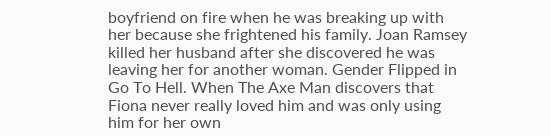boyfriend on fire when he was breaking up with her because she frightened his family. Joan Ramsey killed her husband after she discovered he was leaving her for another woman. Gender Flipped in Go To Hell. When The Axe Man discovers that Fiona never really loved him and was only using him for her own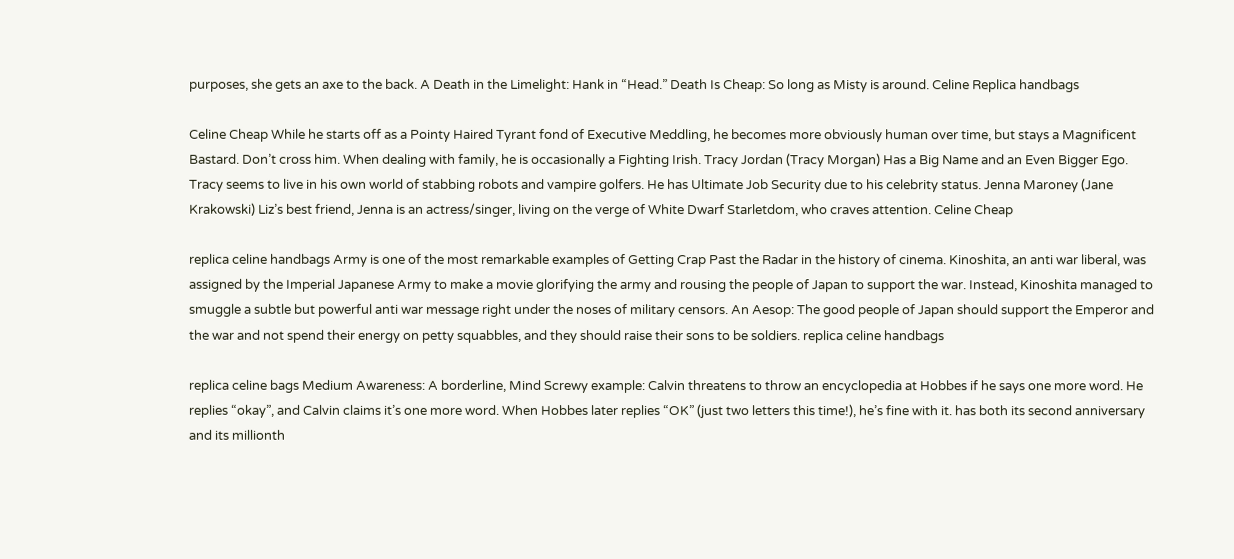purposes, she gets an axe to the back. A Death in the Limelight: Hank in “Head.” Death Is Cheap: So long as Misty is around. Celine Replica handbags

Celine Cheap While he starts off as a Pointy Haired Tyrant fond of Executive Meddling, he becomes more obviously human over time, but stays a Magnificent Bastard. Don’t cross him. When dealing with family, he is occasionally a Fighting Irish. Tracy Jordan (Tracy Morgan) Has a Big Name and an Even Bigger Ego. Tracy seems to live in his own world of stabbing robots and vampire golfers. He has Ultimate Job Security due to his celebrity status. Jenna Maroney (Jane Krakowski) Liz’s best friend, Jenna is an actress/singer, living on the verge of White Dwarf Starletdom, who craves attention. Celine Cheap

replica celine handbags Army is one of the most remarkable examples of Getting Crap Past the Radar in the history of cinema. Kinoshita, an anti war liberal, was assigned by the Imperial Japanese Army to make a movie glorifying the army and rousing the people of Japan to support the war. Instead, Kinoshita managed to smuggle a subtle but powerful anti war message right under the noses of military censors. An Aesop: The good people of Japan should support the Emperor and the war and not spend their energy on petty squabbles, and they should raise their sons to be soldiers. replica celine handbags

replica celine bags Medium Awareness: A borderline, Mind Screwy example: Calvin threatens to throw an encyclopedia at Hobbes if he says one more word. He replies “okay”, and Calvin claims it’s one more word. When Hobbes later replies “OK” (just two letters this time!), he’s fine with it. has both its second anniversary and its millionth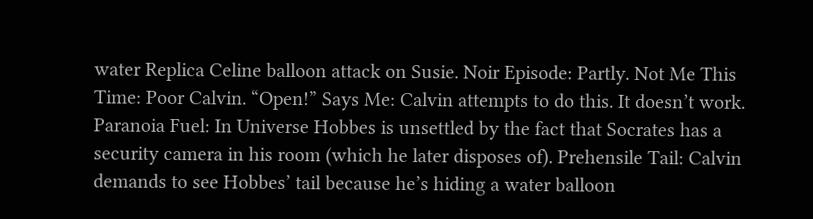water Replica Celine balloon attack on Susie. Noir Episode: Partly. Not Me This Time: Poor Calvin. “Open!” Says Me: Calvin attempts to do this. It doesn’t work. Paranoia Fuel: In Universe Hobbes is unsettled by the fact that Socrates has a security camera in his room (which he later disposes of). Prehensile Tail: Calvin demands to see Hobbes’ tail because he’s hiding a water balloon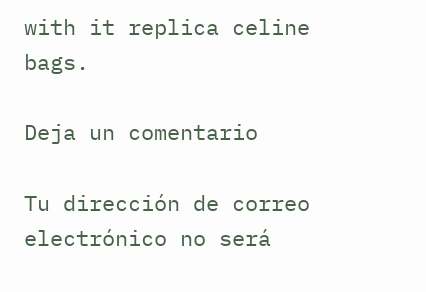with it replica celine bags.

Deja un comentario

Tu dirección de correo electrónico no será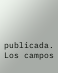publicada. Los campos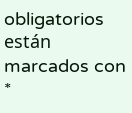obligatorios están marcados con *